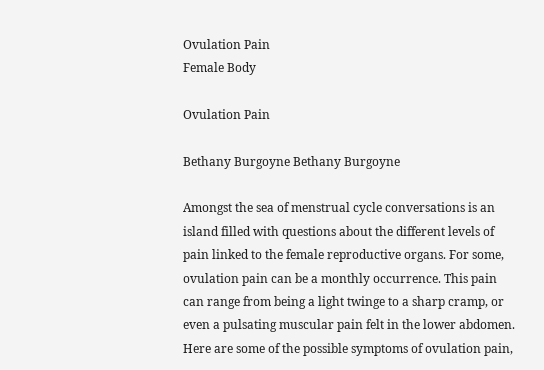Ovulation Pain
Female Body

Ovulation Pain

Bethany Burgoyne Bethany Burgoyne

Amongst the sea of menstrual cycle conversations is an island filled with questions about the different levels of pain linked to the female reproductive organs. For some, ovulation pain can be a monthly occurrence. This pain can range from being a light twinge to a sharp cramp, or even a pulsating muscular pain felt in the lower abdomen. Here are some of the possible symptoms of ovulation pain,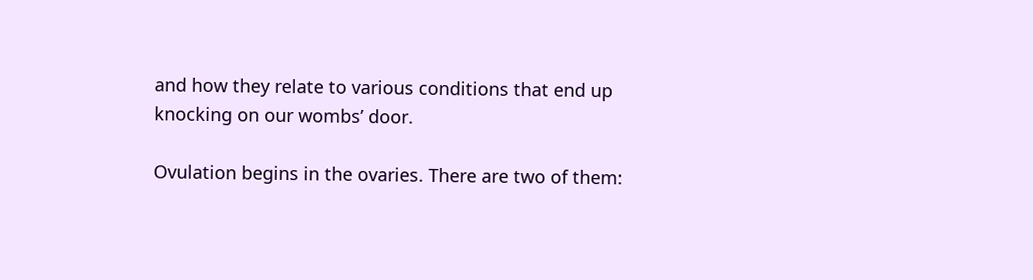and how they relate to various conditions that end up knocking on our wombs’ door.

Ovulation begins in the ovaries. There are two of them: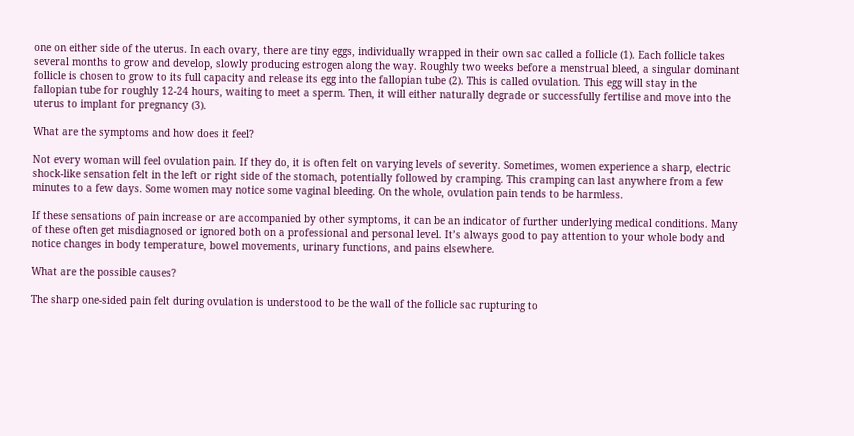one on either side of the uterus. In each ovary, there are tiny eggs, individually wrapped in their own sac called a follicle (1). Each follicle takes several months to grow and develop, slowly producing estrogen along the way. Roughly two weeks before a menstrual bleed, a singular dominant follicle is chosen to grow to its full capacity and release its egg into the fallopian tube (2). This is called ovulation. This egg will stay in the fallopian tube for roughly 12-24 hours, waiting to meet a sperm. Then, it will either naturally degrade or successfully fertilise and move into the uterus to implant for pregnancy (3).

What are the symptoms and how does it feel?

Not every woman will feel ovulation pain. If they do, it is often felt on varying levels of severity. Sometimes, women experience a sharp, electric shock-like sensation felt in the left or right side of the stomach, potentially followed by cramping. This cramping can last anywhere from a few minutes to a few days. Some women may notice some vaginal bleeding. On the whole, ovulation pain tends to be harmless.

If these sensations of pain increase or are accompanied by other symptoms, it can be an indicator of further underlying medical conditions. Many of these often get misdiagnosed or ignored both on a professional and personal level. It’s always good to pay attention to your whole body and notice changes in body temperature, bowel movements, urinary functions, and pains elsewhere.

What are the possible causes?

The sharp one-sided pain felt during ovulation is understood to be the wall of the follicle sac rupturing to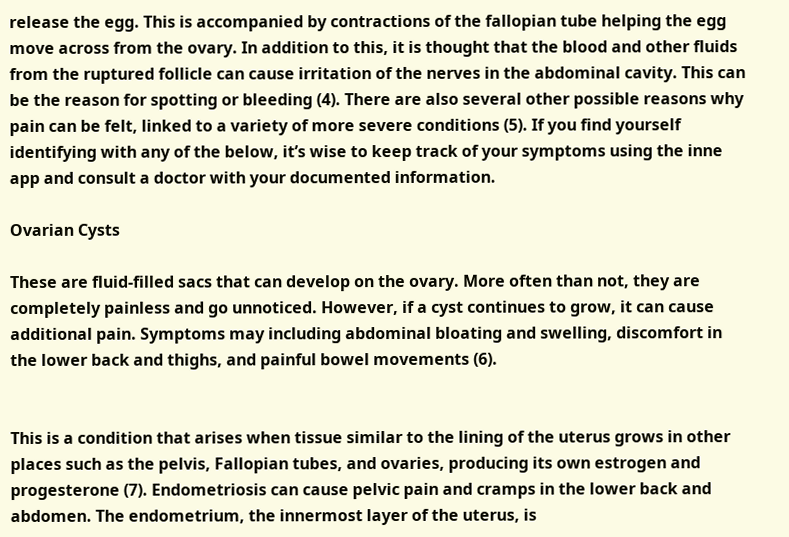release the egg. This is accompanied by contractions of the fallopian tube helping the egg move across from the ovary. In addition to this, it is thought that the blood and other fluids from the ruptured follicle can cause irritation of the nerves in the abdominal cavity. This can be the reason for spotting or bleeding (4). There are also several other possible reasons why pain can be felt, linked to a variety of more severe conditions (5). If you find yourself identifying with any of the below, it’s wise to keep track of your symptoms using the inne app and consult a doctor with your documented information.

Ovarian Cysts

These are fluid-filled sacs that can develop on the ovary. More often than not, they are completely painless and go unnoticed. However, if a cyst continues to grow, it can cause additional pain. Symptoms may including abdominal bloating and swelling, discomfort in the lower back and thighs, and painful bowel movements (6).


This is a condition that arises when tissue similar to the lining of the uterus grows in other places such as the pelvis, Fallopian tubes, and ovaries, producing its own estrogen and progesterone (7). Endometriosis can cause pelvic pain and cramps in the lower back and abdomen. The endometrium, the innermost layer of the uterus, is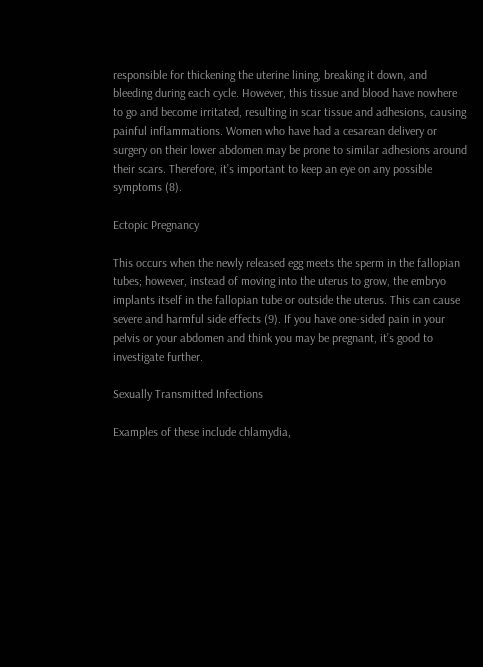responsible for thickening the uterine lining, breaking it down, and bleeding during each cycle. However, this tissue and blood have nowhere to go and become irritated, resulting in scar tissue and adhesions, causing painful inflammations. Women who have had a cesarean delivery or surgery on their lower abdomen may be prone to similar adhesions around their scars. Therefore, it’s important to keep an eye on any possible symptoms (8).

Ectopic Pregnancy

This occurs when the newly released egg meets the sperm in the fallopian tubes; however, instead of moving into the uterus to grow, the embryo implants itself in the fallopian tube or outside the uterus. This can cause severe and harmful side effects (9). If you have one-sided pain in your pelvis or your abdomen and think you may be pregnant, it’s good to investigate further.

Sexually Transmitted Infections

Examples of these include chlamydia,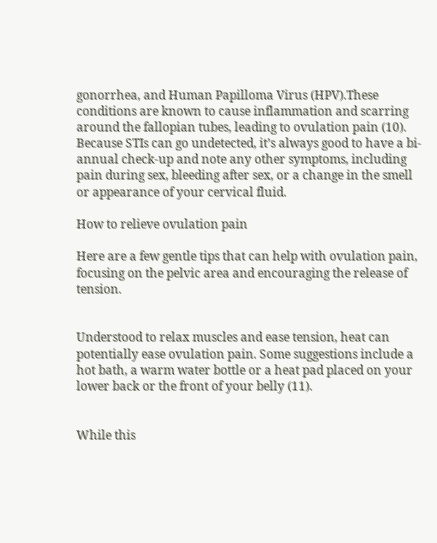gonorrhea, and Human Papilloma Virus (HPV).These conditions are known to cause inflammation and scarring around the fallopian tubes, leading to ovulation pain (10). Because STIs can go undetected, it’s always good to have a bi-annual check-up and note any other symptoms, including pain during sex, bleeding after sex, or a change in the smell or appearance of your cervical fluid.

How to relieve ovulation pain

Here are a few gentle tips that can help with ovulation pain, focusing on the pelvic area and encouraging the release of tension.


Understood to relax muscles and ease tension, heat can potentially ease ovulation pain. Some suggestions include a hot bath, a warm water bottle or a heat pad placed on your lower back or the front of your belly (11).


While this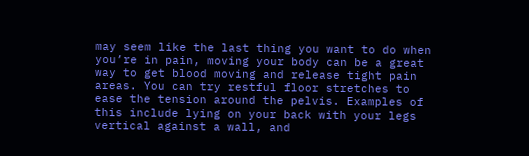may seem like the last thing you want to do when you’re in pain, moving your body can be a great way to get blood moving and release tight pain areas. You can try restful floor stretches to ease the tension around the pelvis. Examples of this include lying on your back with your legs vertical against a wall, and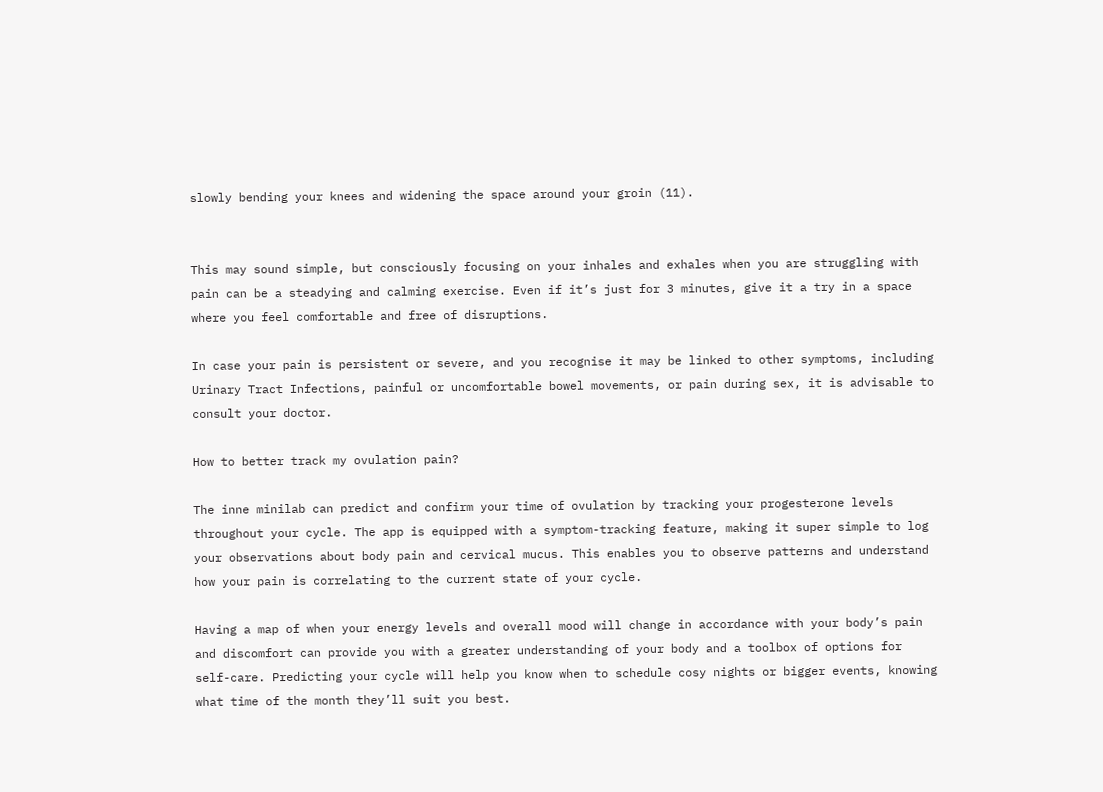slowly bending your knees and widening the space around your groin (11).


This may sound simple, but consciously focusing on your inhales and exhales when you are struggling with pain can be a steadying and calming exercise. Even if it’s just for 3 minutes, give it a try in a space where you feel comfortable and free of disruptions.

In case your pain is persistent or severe, and you recognise it may be linked to other symptoms, including Urinary Tract Infections, painful or uncomfortable bowel movements, or pain during sex, it is advisable to consult your doctor.

How to better track my ovulation pain?

The inne minilab can predict and confirm your time of ovulation by tracking your progesterone levels throughout your cycle. The app is equipped with a symptom-tracking feature, making it super simple to log your observations about body pain and cervical mucus. This enables you to observe patterns and understand how your pain is correlating to the current state of your cycle.

Having a map of when your energy levels and overall mood will change in accordance with your body’s pain and discomfort can provide you with a greater understanding of your body and a toolbox of options for self-care. Predicting your cycle will help you know when to schedule cosy nights or bigger events, knowing what time of the month they’ll suit you best.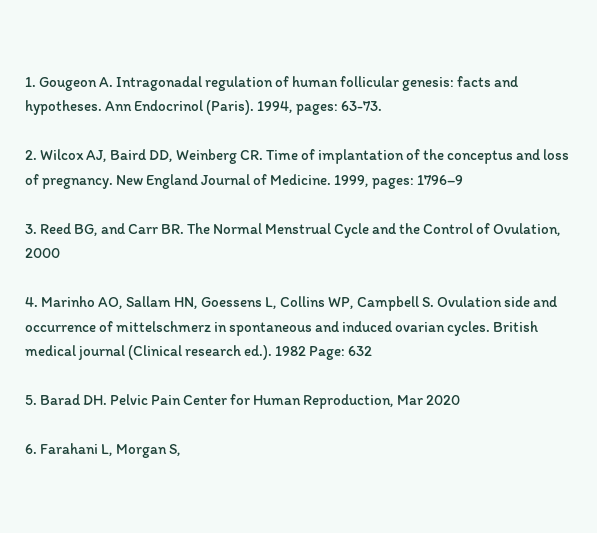1. Gougeon A. Intragonadal regulation of human follicular genesis: facts and hypotheses. Ann Endocrinol (Paris). 1994, pages: 63-73.

2. Wilcox AJ, Baird DD, Weinberg CR. Time of implantation of the conceptus and loss of pregnancy. New England Journal of Medicine. 1999, pages: 1796–9

3. Reed BG, and Carr BR. The Normal Menstrual Cycle and the Control of Ovulation, 2000

4. Marinho AO, Sallam HN, Goessens L, Collins WP, Campbell S. Ovulation side and occurrence of mittelschmerz in spontaneous and induced ovarian cycles. British medical journal (Clinical research ed.). 1982 Page: 632

5. Barad DH. Pelvic Pain Center for Human Reproduction, Mar 2020

6. Farahani L, Morgan S,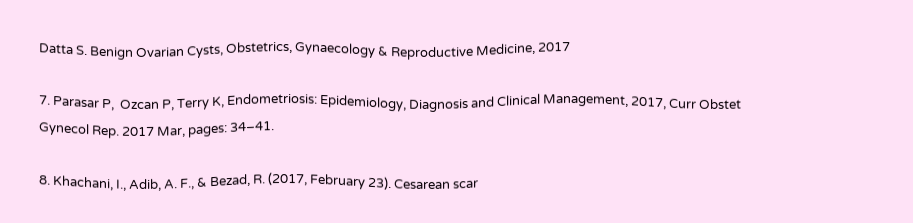Datta S. Benign Ovarian Cysts, Obstetrics, Gynaecology & Reproductive Medicine, 2017

7. Parasar P,  Ozcan P, Terry K, Endometriosis: Epidemiology, Diagnosis and Clinical Management, 2017, Curr Obstet Gynecol Rep. 2017 Mar, pages: 34–41.

8. Khachani, I., Adib, A. F., & Bezad, R. (2017, February 23). Cesarean scar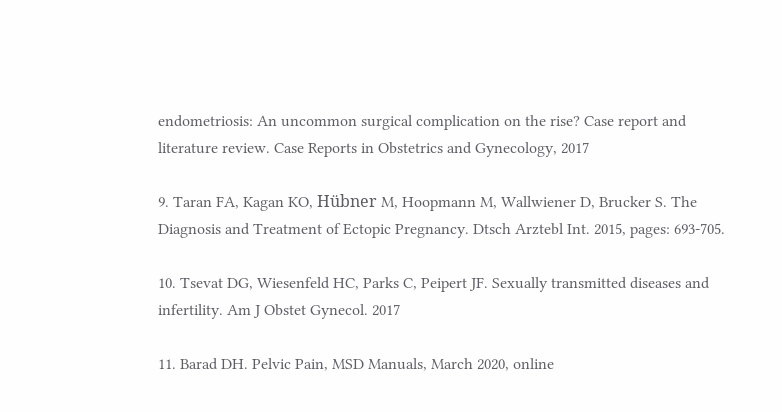endometriosis: An uncommon surgical complication on the rise? Case report and literature review. Case Reports in Obstetrics and Gynecology, 2017

9. Taran FA, Kagan KO, Hübner M, Hoopmann M, Wallwiener D, Brucker S. The Diagnosis and Treatment of Ectopic Pregnancy. Dtsch Arztebl Int. 2015, pages: 693-705.

10. Tsevat DG, Wiesenfeld HC, Parks C, Peipert JF. Sexually transmitted diseases and infertility. Am J Obstet Gynecol. 2017

11. Barad DH. Pelvic Pain, MSD Manuals, March 2020, online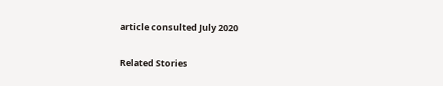article consulted July 2020

Related Stories